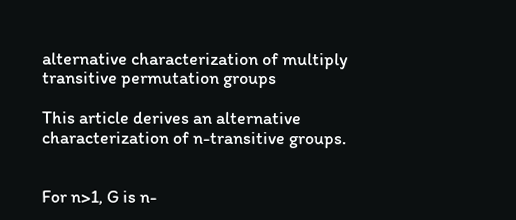alternative characterization of multiply transitive permutation groups

This article derives an alternative characterization of n-transitive groups.


For n>1, G is n-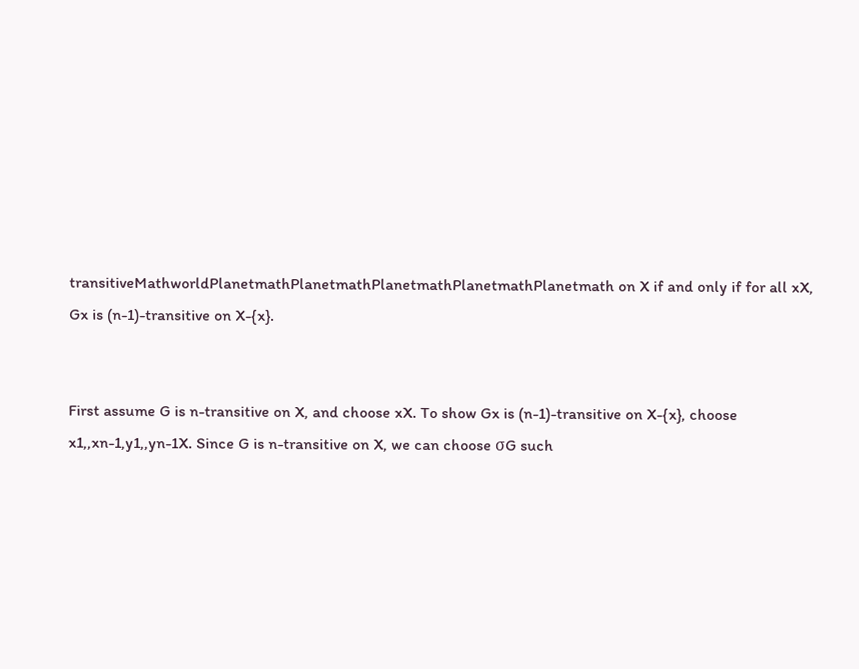transitiveMathworldPlanetmathPlanetmathPlanetmathPlanetmathPlanetmath on X if and only if for all xX, Gx is (n-1)-transitive on X-{x}.


First assume G is n-transitive on X, and choose xX. To show Gx is (n-1)-transitive on X-{x}, choose x1,,xn-1,y1,,yn-1X. Since G is n-transitive on X, we can choose σG such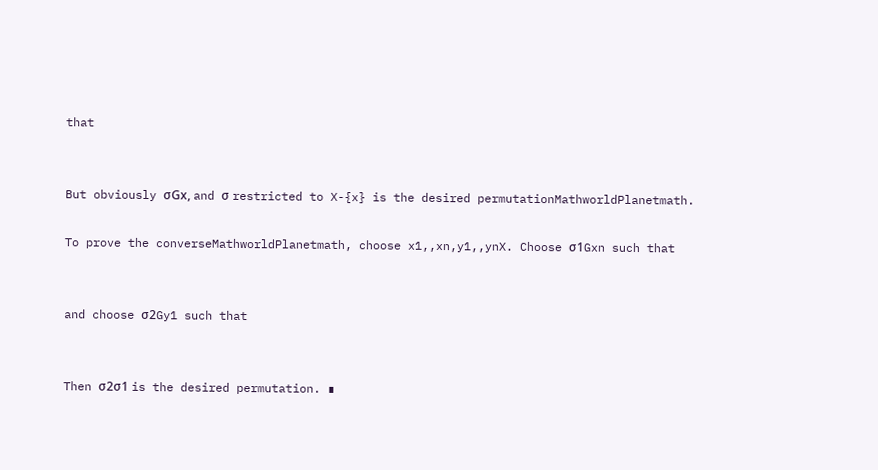that


But obviously σGx, and σ restricted to X-{x} is the desired permutationMathworldPlanetmath.

To prove the converseMathworldPlanetmath, choose x1,,xn,y1,,ynX. Choose σ1Gxn such that


and choose σ2Gy1 such that


Then σ2σ1 is the desired permutation. ∎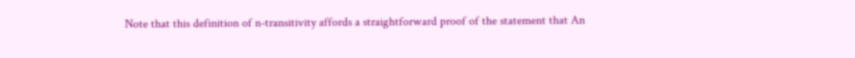Note that this definition of n-transitivity affords a straightforward proof of the statement that An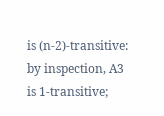is (n-2)-transitive: by inspection, A3 is 1-transitive;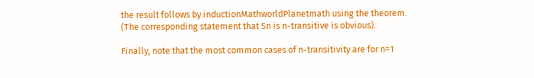the result follows by inductionMathworldPlanetmath using the theorem. (The corresponding statement that Sn is n-transitive is obvious).

Finally, note that the most common cases of n-transitivity are for n=1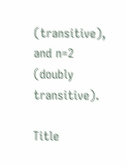(transitive), and n=2 (doubly transitive).

Title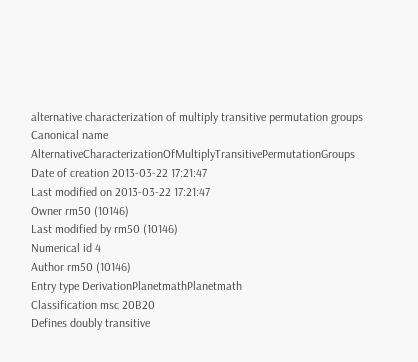alternative characterization of multiply transitive permutation groups
Canonical name AlternativeCharacterizationOfMultiplyTransitivePermutationGroups
Date of creation 2013-03-22 17:21:47
Last modified on 2013-03-22 17:21:47
Owner rm50 (10146)
Last modified by rm50 (10146)
Numerical id 4
Author rm50 (10146)
Entry type DerivationPlanetmathPlanetmath
Classification msc 20B20
Defines doubly transitive